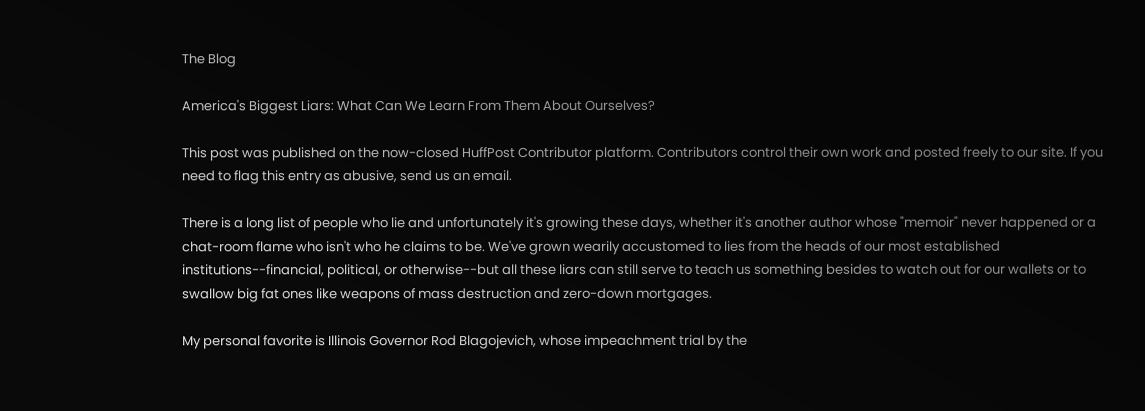The Blog

America's Biggest Liars: What Can We Learn From Them About Ourselves?

This post was published on the now-closed HuffPost Contributor platform. Contributors control their own work and posted freely to our site. If you need to flag this entry as abusive, send us an email.

There is a long list of people who lie and unfortunately it's growing these days, whether it's another author whose "memoir" never happened or a chat-room flame who isn't who he claims to be. We've grown wearily accustomed to lies from the heads of our most established institutions--financial, political, or otherwise--but all these liars can still serve to teach us something besides to watch out for our wallets or to swallow big fat ones like weapons of mass destruction and zero-down mortgages.

My personal favorite is Illinois Governor Rod Blagojevich, whose impeachment trial by the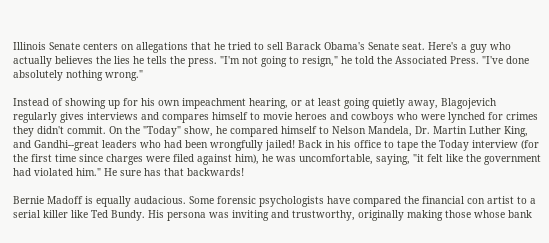Illinois Senate centers on allegations that he tried to sell Barack Obama's Senate seat. Here's a guy who actually believes the lies he tells the press. "I'm not going to resign," he told the Associated Press. "I've done absolutely nothing wrong."

Instead of showing up for his own impeachment hearing, or at least going quietly away, Blagojevich regularly gives interviews and compares himself to movie heroes and cowboys who were lynched for crimes they didn't commit. On the "Today" show, he compared himself to Nelson Mandela, Dr. Martin Luther King, and Gandhi--great leaders who had been wrongfully jailed! Back in his office to tape the Today interview (for the first time since charges were filed against him), he was uncomfortable, saying, "it felt like the government had violated him." He sure has that backwards!

Bernie Madoff is equally audacious. Some forensic psychologists have compared the financial con artist to a serial killer like Ted Bundy. His persona was inviting and trustworthy, originally making those whose bank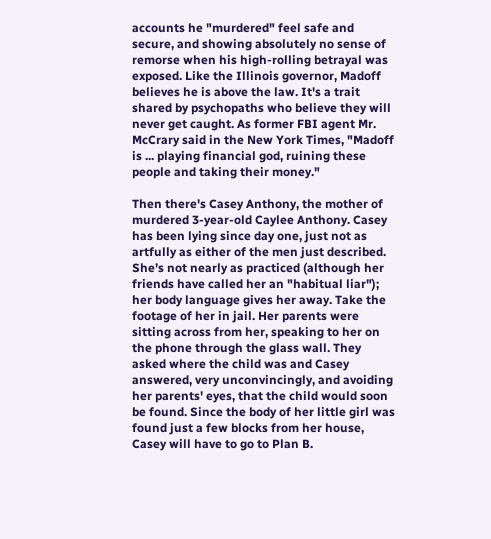accounts he "murdered" feel safe and secure, and showing absolutely no sense of remorse when his high-rolling betrayal was exposed. Like the Illinois governor, Madoff believes he is above the law. It's a trait shared by psychopaths who believe they will never get caught. As former FBI agent Mr. McCrary said in the New York Times, "Madoff is ... playing financial god, ruining these people and taking their money."

Then there's Casey Anthony, the mother of murdered 3-year-old Caylee Anthony. Casey has been lying since day one, just not as artfully as either of the men just described. She's not nearly as practiced (although her friends have called her an "habitual liar"); her body language gives her away. Take the footage of her in jail. Her parents were sitting across from her, speaking to her on the phone through the glass wall. They asked where the child was and Casey answered, very unconvincingly, and avoiding her parents' eyes, that the child would soon be found. Since the body of her little girl was found just a few blocks from her house, Casey will have to go to Plan B.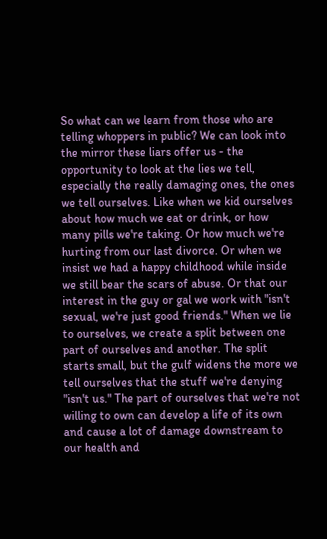So what can we learn from those who are telling whoppers in public? We can look into the mirror these liars offer us - the opportunity to look at the lies we tell, especially the really damaging ones, the ones we tell ourselves. Like when we kid ourselves about how much we eat or drink, or how many pills we're taking. Or how much we're hurting from our last divorce. Or when we insist we had a happy childhood while inside we still bear the scars of abuse. Or that our interest in the guy or gal we work with "isn't sexual, we're just good friends." When we lie to ourselves, we create a split between one part of ourselves and another. The split starts small, but the gulf widens the more we tell ourselves that the stuff we're denying "isn't us." The part of ourselves that we're not willing to own can develop a life of its own and cause a lot of damage downstream to our health and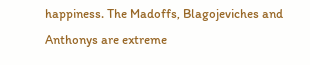happiness. The Madoffs, Blagojeviches and Anthonys are extreme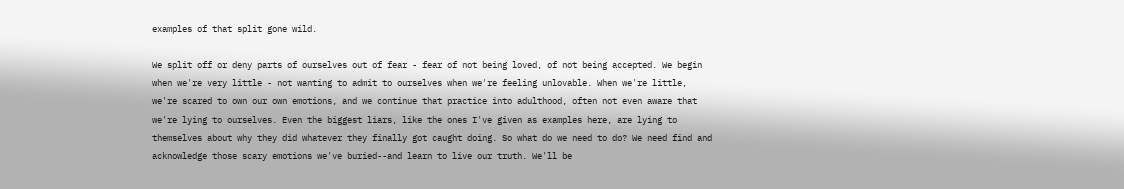examples of that split gone wild.

We split off or deny parts of ourselves out of fear - fear of not being loved, of not being accepted. We begin when we're very little - not wanting to admit to ourselves when we're feeling unlovable. When we're little, we're scared to own our own emotions, and we continue that practice into adulthood, often not even aware that we're lying to ourselves. Even the biggest liars, like the ones I've given as examples here, are lying to themselves about why they did whatever they finally got caught doing. So what do we need to do? We need find and acknowledge those scary emotions we've buried--and learn to live our truth. We'll be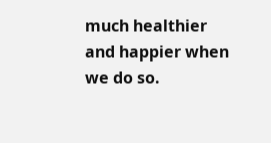much healthier and happier when we do so.